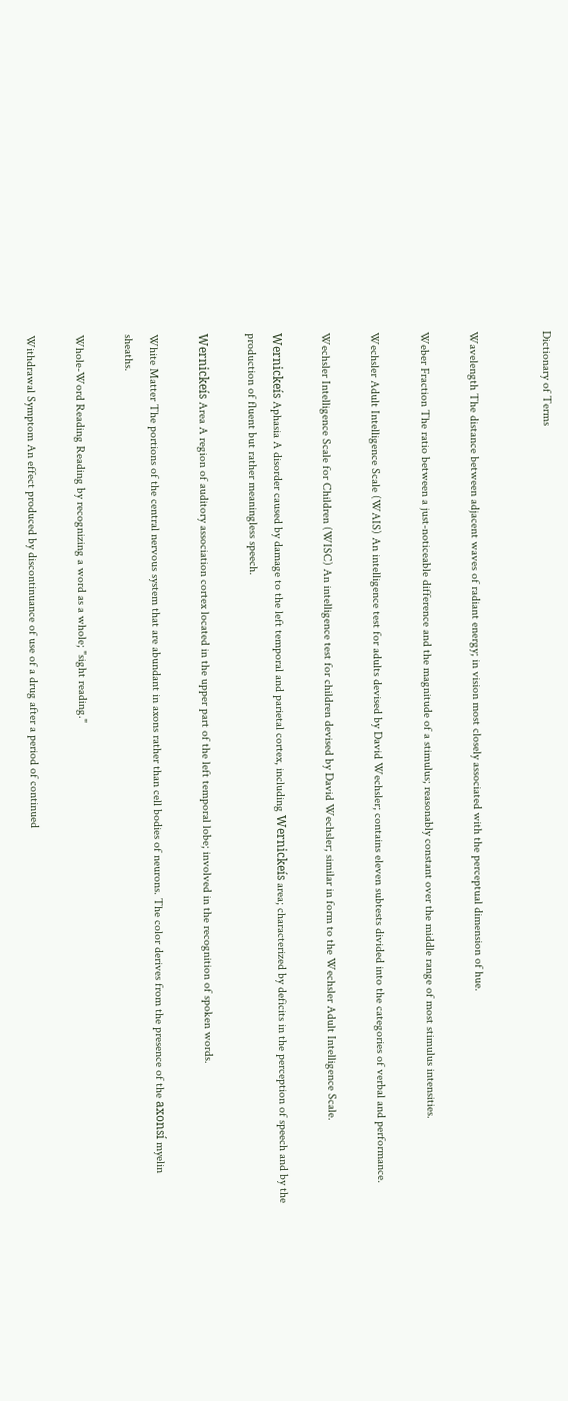Dictionary of Terms


Wavelength The distance between adjacent waves of radiant energy; in vision most closely associated with the perceptual dimension of hue.

Weber Fraction The ratio between a just-noticeable difference and the magnitude of a stimulus; reasonably constant over the middle range of most stimulus intensities.

Wechsler Adult Intelligence Scale (WAIS) An intelligence test for adults devised by David Wechsler; contains eleven subtests divided into the categories of verbal and performance.

Wechsler Intelligence Scale for Children (WISC) An intelligence test for children devised by David Wechsler; similar in form to the Wechsler Adult Intelligence Scale.

Wernickeís Aphasia A disorder caused by damage to the left temporal and parietal cortex, including Wernickeís area; characterized by deficits in the perception of speech and by the production of fluent but rather meaningless speech.

Wernickeís Area A region of auditory association cortex located in the upper part of the left temporal lobe; involved in the recognition of spoken words.

White Matter The portions of the central nervous system that are abundant in axons rather than cell bodies of neurons. The color derives from the presence of the axonsí myelin sheaths.

Whole-Word Reading Reading by recognizing a word as a whole; "sight reading."

Withdrawal Symptom An effect produced by discontinuance of use of a drug after a period of continued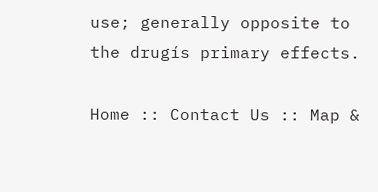use; generally opposite to the drugís primary effects.

Home :: Contact Us :: Map &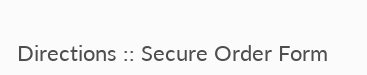Directions :: Secure Order Form